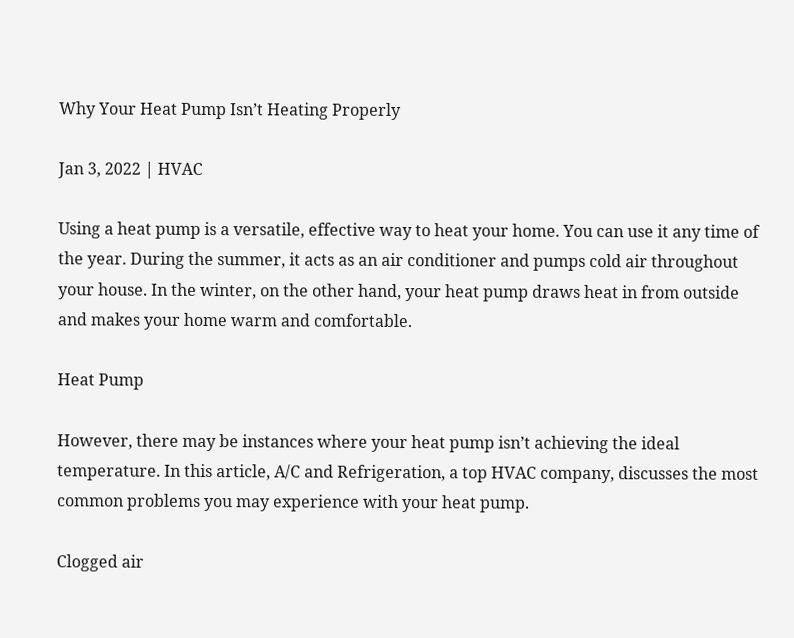Why Your Heat Pump Isn’t Heating Properly

Jan 3, 2022 | HVAC

Using a heat pump is a versatile, effective way to heat your home. You can use it any time of the year. During the summer, it acts as an air conditioner and pumps cold air throughout your house. In the winter, on the other hand, your heat pump draws heat in from outside and makes your home warm and comfortable.

Heat Pump

However, there may be instances where your heat pump isn’t achieving the ideal temperature. In this article, A/C and Refrigeration, a top HVAC company, discusses the most common problems you may experience with your heat pump.

Clogged air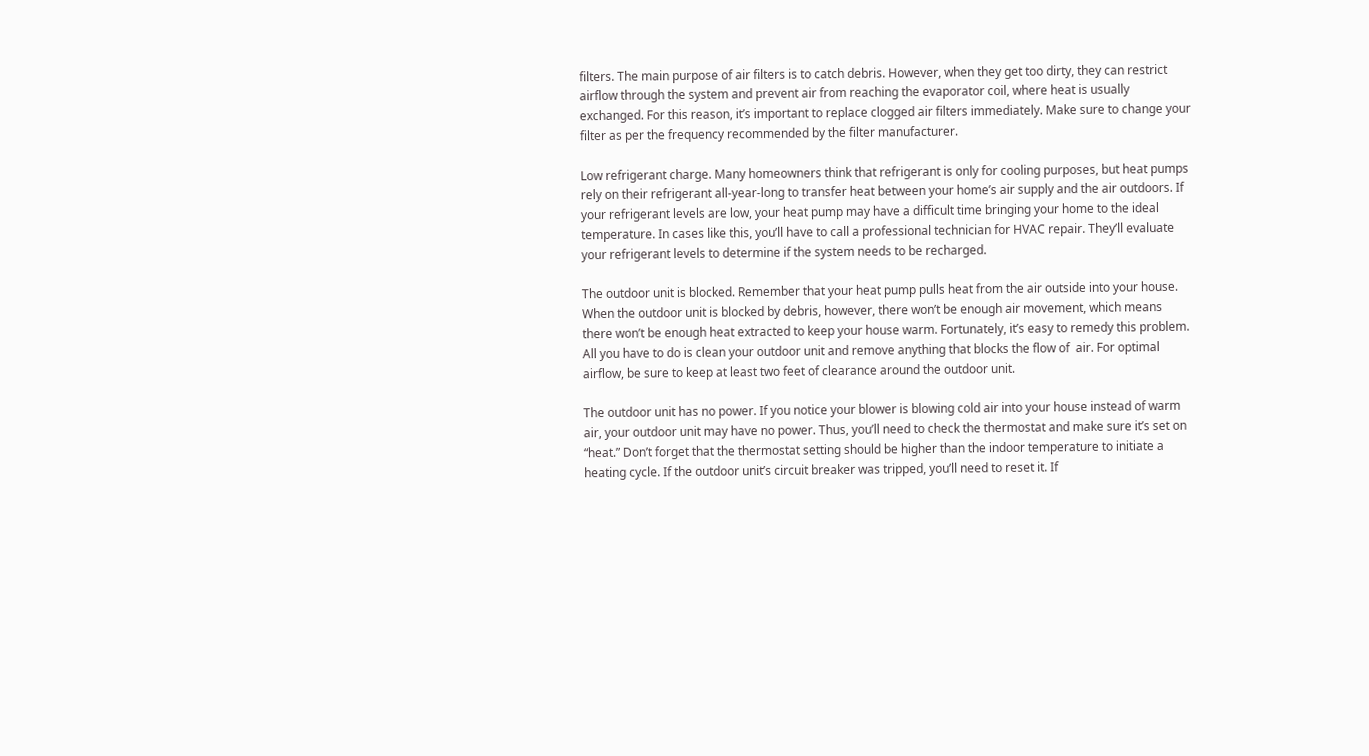filters. The main purpose of air filters is to catch debris. However, when they get too dirty, they can restrict airflow through the system and prevent air from reaching the evaporator coil, where heat is usually exchanged. For this reason, it’s important to replace clogged air filters immediately. Make sure to change your filter as per the frequency recommended by the filter manufacturer.

Low refrigerant charge. Many homeowners think that refrigerant is only for cooling purposes, but heat pumps rely on their refrigerant all-year-long to transfer heat between your home’s air supply and the air outdoors. If your refrigerant levels are low, your heat pump may have a difficult time bringing your home to the ideal temperature. In cases like this, you’ll have to call a professional technician for HVAC repair. They’ll evaluate your refrigerant levels to determine if the system needs to be recharged.

The outdoor unit is blocked. Remember that your heat pump pulls heat from the air outside into your house. When the outdoor unit is blocked by debris, however, there won’t be enough air movement, which means there won’t be enough heat extracted to keep your house warm. Fortunately, it’s easy to remedy this problem. All you have to do is clean your outdoor unit and remove anything that blocks the flow of  air. For optimal airflow, be sure to keep at least two feet of clearance around the outdoor unit.

The outdoor unit has no power. If you notice your blower is blowing cold air into your house instead of warm air, your outdoor unit may have no power. Thus, you’ll need to check the thermostat and make sure it’s set on “heat.” Don’t forget that the thermostat setting should be higher than the indoor temperature to initiate a heating cycle. If the outdoor unit’s circuit breaker was tripped, you’ll need to reset it. If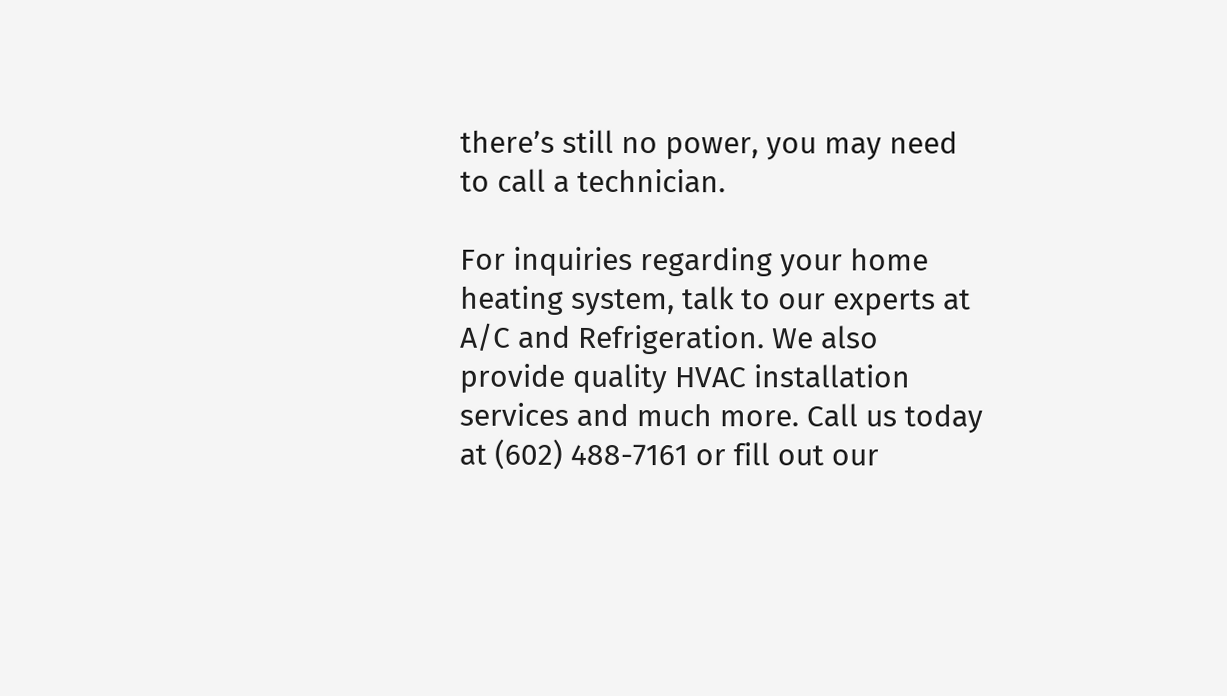there’s still no power, you may need to call a technician.

For inquiries regarding your home heating system, talk to our experts at A/C and Refrigeration. We also provide quality HVAC installation services and much more. Call us today at (602) 488-7161 or fill out our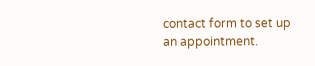contact form to set up an appointment.